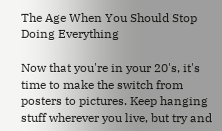The Age When You Should Stop Doing Everything

Now that you're in your 20's, it's time to make the switch from posters to pictures. Keep hanging stuff wherever you live, but try and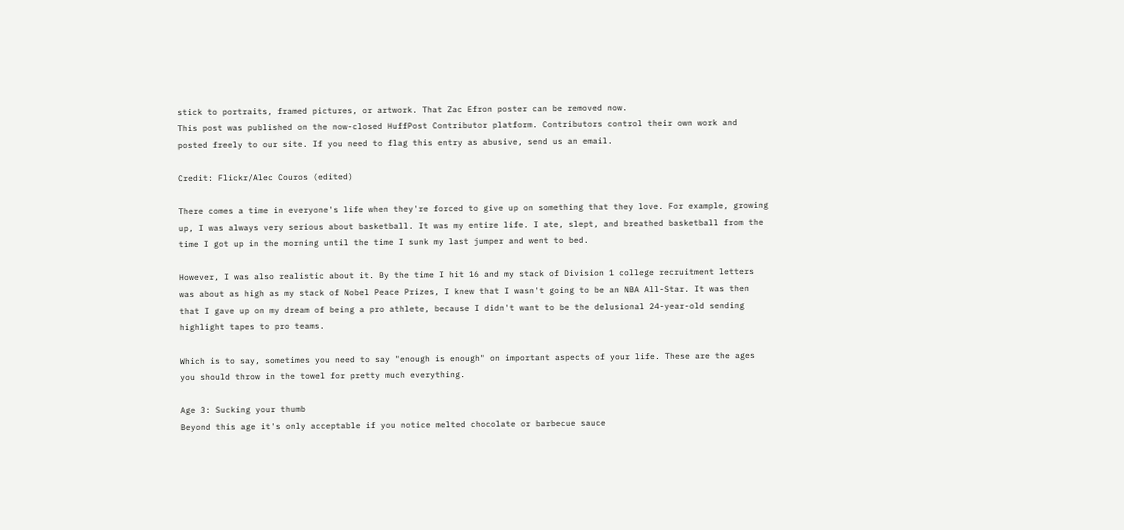stick to portraits, framed pictures, or artwork. That Zac Efron poster can be removed now.
This post was published on the now-closed HuffPost Contributor platform. Contributors control their own work and posted freely to our site. If you need to flag this entry as abusive, send us an email.

Credit: Flickr/Alec Couros (edited)

There comes a time in everyone's life when they're forced to give up on something that they love. For example, growing up, I was always very serious about basketball. It was my entire life. I ate, slept, and breathed basketball from the time I got up in the morning until the time I sunk my last jumper and went to bed.

However, I was also realistic about it. By the time I hit 16 and my stack of Division 1 college recruitment letters was about as high as my stack of Nobel Peace Prizes, I knew that I wasn't going to be an NBA All-Star. It was then that I gave up on my dream of being a pro athlete, because I didn't want to be the delusional 24-year-old sending highlight tapes to pro teams.

Which is to say, sometimes you need to say "enough is enough" on important aspects of your life. These are the ages you should throw in the towel for pretty much everything.

Age 3: Sucking your thumb
Beyond this age it's only acceptable if you notice melted chocolate or barbecue sauce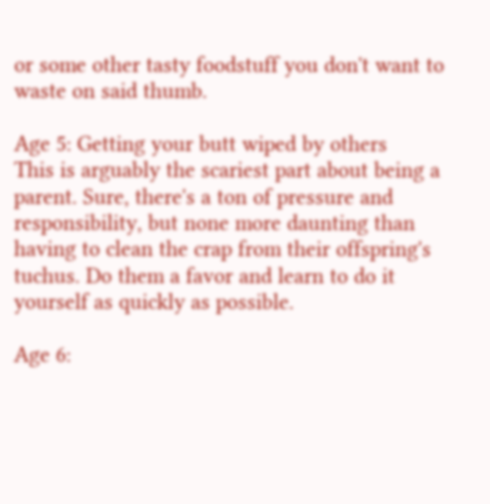or some other tasty foodstuff you don't want to waste on said thumb.

Age 5: Getting your butt wiped by others
This is arguably the scariest part about being a parent. Sure, there's a ton of pressure and responsibility, but none more daunting than having to clean the crap from their offspring's tuchus. Do them a favor and learn to do it yourself as quickly as possible.

Age 6: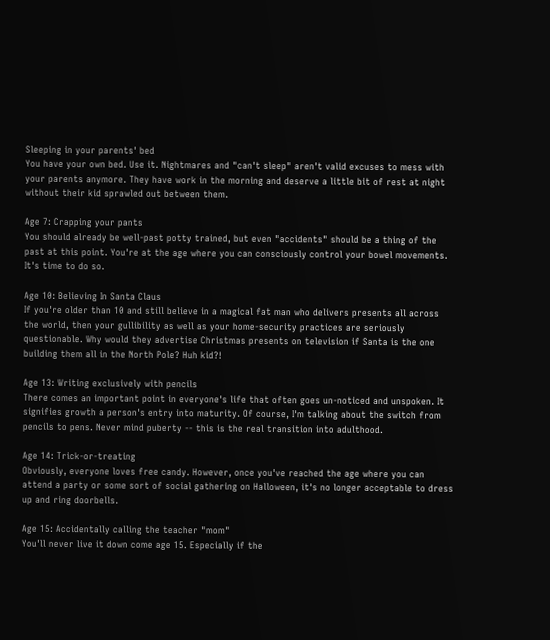Sleeping in your parents' bed
You have your own bed. Use it. Nightmares and "can't sleep" aren't valid excuses to mess with your parents anymore. They have work in the morning and deserve a little bit of rest at night without their kid sprawled out between them.

Age 7: Crapping your pants
You should already be well-past potty trained, but even "accidents" should be a thing of the past at this point. You're at the age where you can consciously control your bowel movements. It's time to do so.

Age 10: Believing In Santa Claus
If you're older than 10 and still believe in a magical fat man who delivers presents all across the world, then your gullibility as well as your home-security practices are seriously questionable. Why would they advertise Christmas presents on television if Santa is the one building them all in the North Pole? Huh kid?!

Age 13: Writing exclusively with pencils
There comes an important point in everyone's life that often goes un-noticed and unspoken. It signifies growth a person's entry into maturity. Of course, I'm talking about the switch from pencils to pens. Never mind puberty -- this is the real transition into adulthood.

Age 14: Trick-or-treating
Obviously, everyone loves free candy. However, once you've reached the age where you can attend a party or some sort of social gathering on Halloween, it's no longer acceptable to dress up and ring doorbells.

Age 15: Accidentally calling the teacher "mom"
You'll never live it down come age 15. Especially if the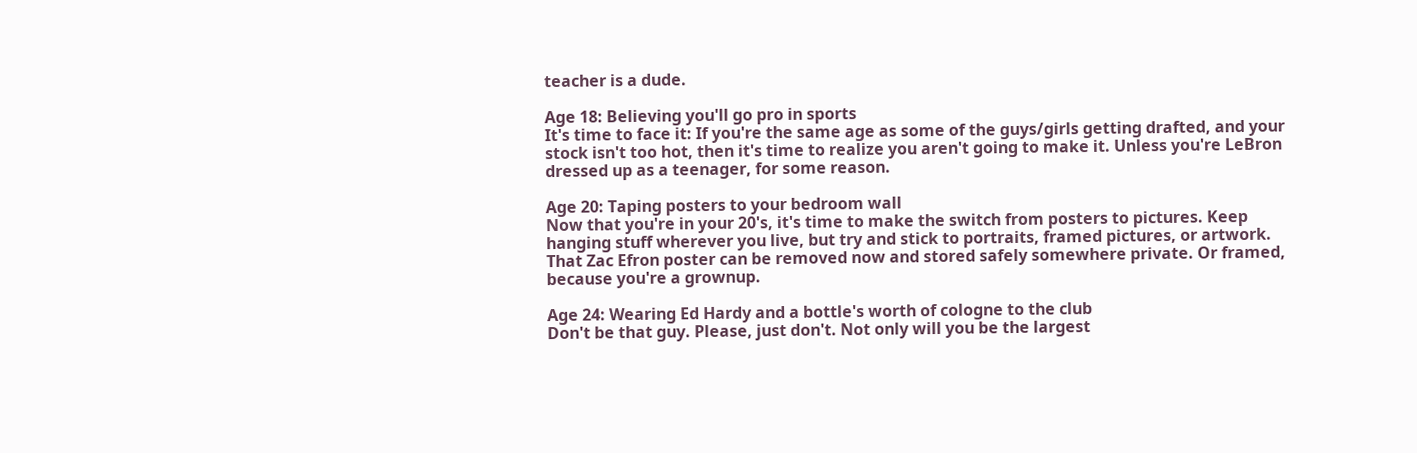teacher is a dude.

Age 18: Believing you'll go pro in sports
It's time to face it: If you're the same age as some of the guys/girls getting drafted, and your stock isn't too hot, then it's time to realize you aren't going to make it. Unless you're LeBron dressed up as a teenager, for some reason.

Age 20: Taping posters to your bedroom wall
Now that you're in your 20's, it's time to make the switch from posters to pictures. Keep hanging stuff wherever you live, but try and stick to portraits, framed pictures, or artwork. That Zac Efron poster can be removed now and stored safely somewhere private. Or framed, because you're a grownup.

Age 24: Wearing Ed Hardy and a bottle's worth of cologne to the club
Don't be that guy. Please, just don't. Not only will you be the largest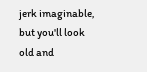jerk imaginable, but you'll look old and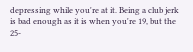depressing while you're at it. Being a club jerk is bad enough as it is when you're 19, but the 25-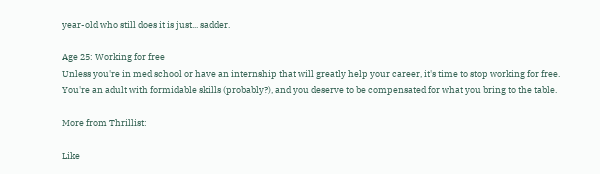year-old who still does it is just... sadder.

Age 25: Working for free
Unless you're in med school or have an internship that will greatly help your career, it's time to stop working for free. You're an adult with formidable skills (probably?), and you deserve to be compensated for what you bring to the table.

More from Thrillist:

Like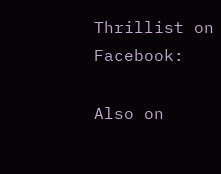Thrillist on Facebook:

Also on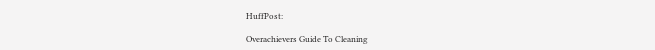HuffPost:

Overachievers Guide To Cleaning